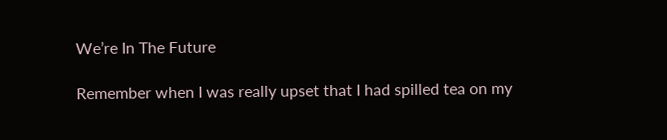We’re In The Future

Remember when I was really upset that I had spilled tea on my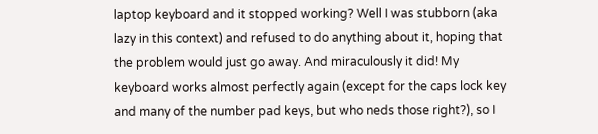laptop keyboard and it stopped working? Well I was stubborn (aka lazy in this context) and refused to do anything about it, hoping that the problem would just go away. And miraculously it did! My keyboard works almost perfectly again (except for the caps lock key and many of the number pad keys, but who neds those right?), so I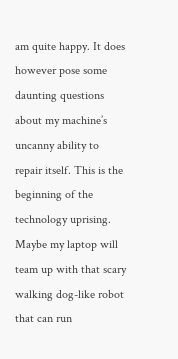am quite happy. It does however pose some daunting questions about my machine’s uncanny ability to repair itself. This is the beginning of the technology uprising. Maybe my laptop will team up with that scary walking dog-like robot that can run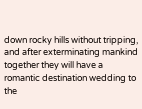down rocky hills without tripping, and after exterminating mankind together they will have a romantic destination wedding to the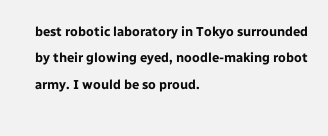best robotic laboratory in Tokyo surrounded by their glowing eyed, noodle-making robot army. I would be so proud.